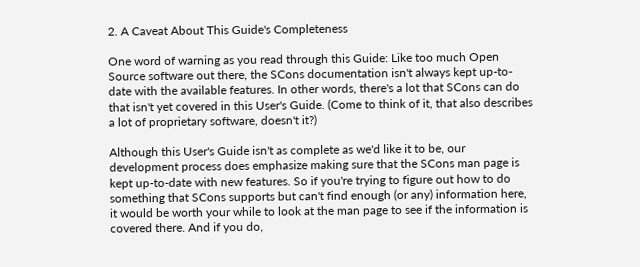2. A Caveat About This Guide's Completeness

One word of warning as you read through this Guide: Like too much Open Source software out there, the SCons documentation isn't always kept up-to-date with the available features. In other words, there's a lot that SCons can do that isn't yet covered in this User's Guide. (Come to think of it, that also describes a lot of proprietary software, doesn't it?)

Although this User's Guide isn't as complete as we'd like it to be, our development process does emphasize making sure that the SCons man page is kept up-to-date with new features. So if you're trying to figure out how to do something that SCons supports but can't find enough (or any) information here, it would be worth your while to look at the man page to see if the information is covered there. And if you do,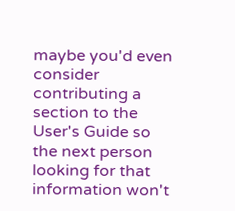maybe you'd even consider contributing a section to the User's Guide so the next person looking for that information won't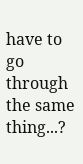have to go through the same thing...?